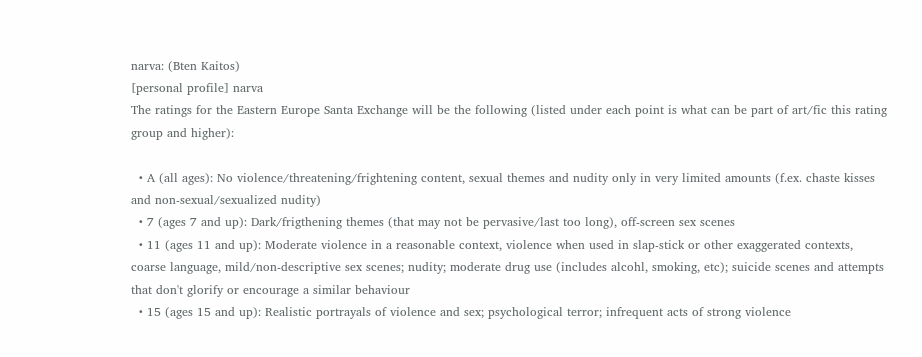narva: (Bten Kaitos)
[personal profile] narva
The ratings for the Eastern Europe Santa Exchange will be the following (listed under each point is what can be part of art/fic this rating group and higher):

  • A (all ages): No violence/threatening/frightening content, sexual themes and nudity only in very limited amounts (f.ex. chaste kisses and non-sexual/sexualized nudity)
  • 7 (ages 7 and up): Dark/frigthening themes (that may not be pervasive/last too long), off-screen sex scenes
  • 11 (ages 11 and up): Moderate violence in a reasonable context, violence when used in slap-stick or other exaggerated contexts, coarse language, mild/non-descriptive sex scenes; nudity; moderate drug use (includes alcohl, smoking, etc); suicide scenes and attempts that don't glorify or encourage a similar behaviour
  • 15 (ages 15 and up): Realistic portrayals of violence and sex; psychological terror; infrequent acts of strong violence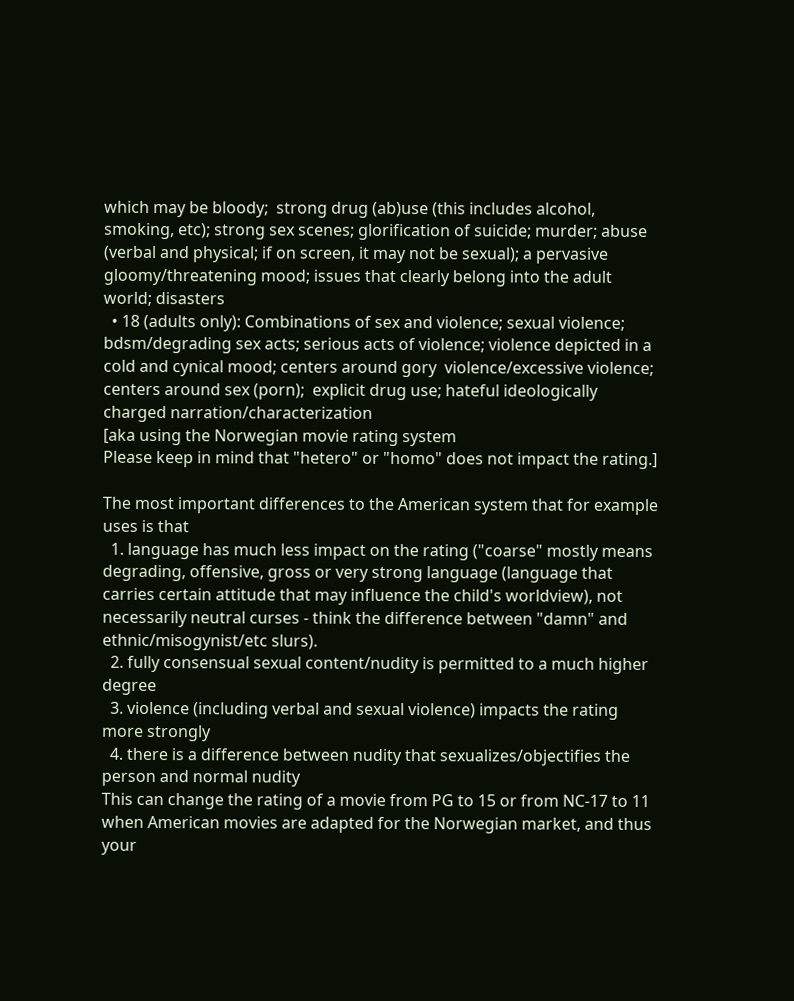which may be bloody;  strong drug (ab)use (this includes alcohol, smoking, etc); strong sex scenes; glorification of suicide; murder; abuse (verbal and physical; if on screen, it may not be sexual); a pervasive gloomy/threatening mood; issues that clearly belong into the adult world; disasters
  • 18 (adults only): Combinations of sex and violence; sexual violence; bdsm/degrading sex acts; serious acts of violence; violence depicted in a cold and cynical mood; centers around gory  violence/excessive violence; centers around sex (porn);  explicit drug use; hateful ideologically charged narration/characterization
[aka using the Norwegian movie rating system
Please keep in mind that "hetero" or "homo" does not impact the rating.]

The most important differences to the American system that for example uses is that
  1. language has much less impact on the rating ("coarse" mostly means degrading, offensive, gross or very strong language (language that carries certain attitude that may influence the child's worldview), not necessarily neutral curses - think the difference between "damn" and ethnic/misogynist/etc slurs).
  2. fully consensual sexual content/nudity is permitted to a much higher degree
  3. violence (including verbal and sexual violence) impacts the rating more strongly
  4. there is a difference between nudity that sexualizes/objectifies the person and normal nudity
This can change the rating of a movie from PG to 15 or from NC-17 to 11 when American movies are adapted for the Norwegian market, and thus your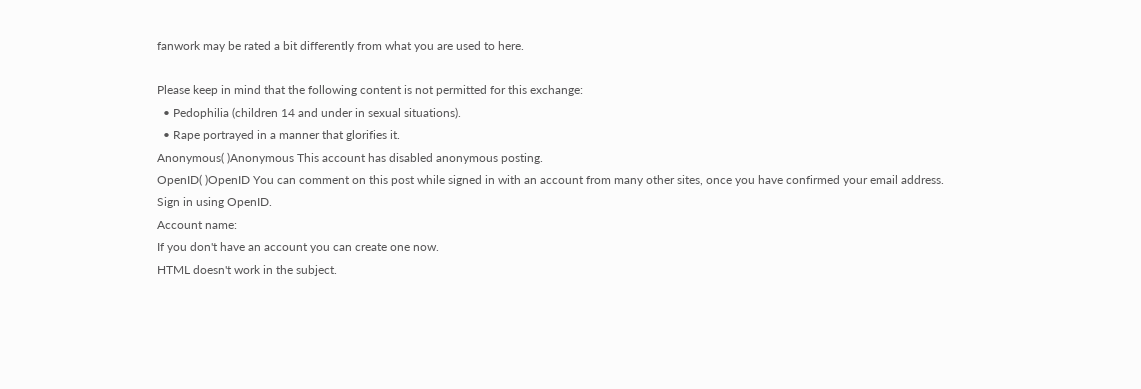fanwork may be rated a bit differently from what you are used to here.

Please keep in mind that the following content is not permitted for this exchange:
  • Pedophilia (children 14 and under in sexual situations).
  • Rape portrayed in a manner that glorifies it.
Anonymous( )Anonymous This account has disabled anonymous posting.
OpenID( )OpenID You can comment on this post while signed in with an account from many other sites, once you have confirmed your email address. Sign in using OpenID.
Account name:
If you don't have an account you can create one now.
HTML doesn't work in the subject.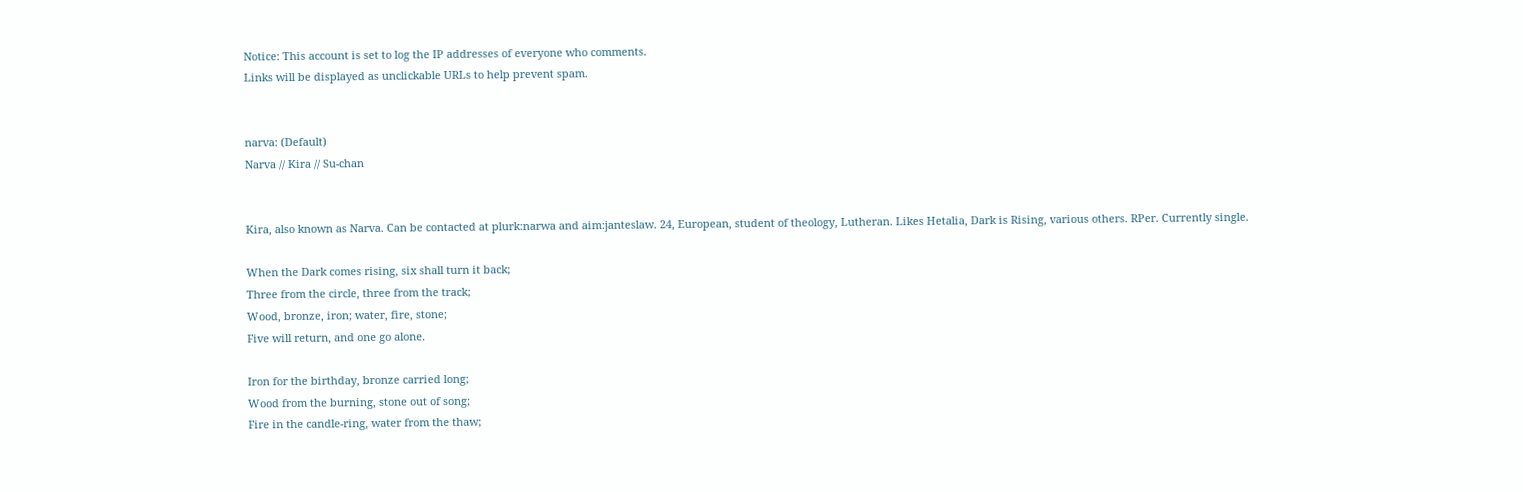Notice: This account is set to log the IP addresses of everyone who comments.
Links will be displayed as unclickable URLs to help prevent spam.


narva: (Default)
Narva // Kira // Su-chan


Kira, also known as Narva. Can be contacted at plurk:narwa and aim:janteslaw. 24, European, student of theology, Lutheran. Likes Hetalia, Dark is Rising, various others. RPer. Currently single.

When the Dark comes rising, six shall turn it back;
Three from the circle, three from the track;
Wood, bronze, iron; water, fire, stone;
Five will return, and one go alone.

Iron for the birthday, bronze carried long;
Wood from the burning, stone out of song;
Fire in the candle-ring, water from the thaw;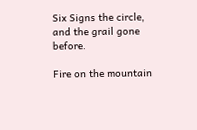Six Signs the circle, and the grail gone before.

Fire on the mountain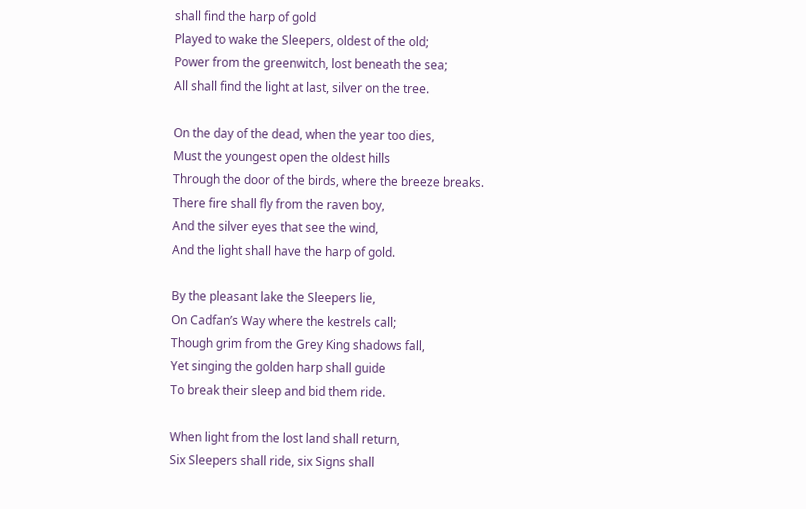shall find the harp of gold
Played to wake the Sleepers, oldest of the old;
Power from the greenwitch, lost beneath the sea;
All shall find the light at last, silver on the tree.

On the day of the dead, when the year too dies,
Must the youngest open the oldest hills
Through the door of the birds, where the breeze breaks.
There fire shall fly from the raven boy,
And the silver eyes that see the wind,
And the light shall have the harp of gold.

By the pleasant lake the Sleepers lie,
On Cadfan’s Way where the kestrels call;
Though grim from the Grey King shadows fall,
Yet singing the golden harp shall guide
To break their sleep and bid them ride.

When light from the lost land shall return,
Six Sleepers shall ride, six Signs shall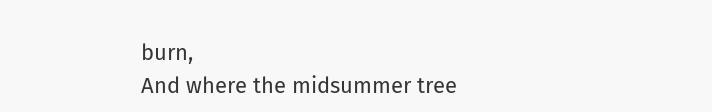burn,
And where the midsummer tree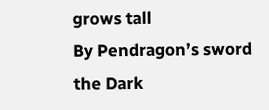grows tall
By Pendragon’s sword the Dark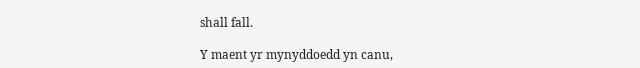shall fall.

Y maent yr mynyddoedd yn canu,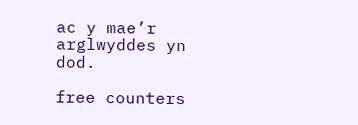ac y mae’r arglwyddes yn dod.

free counters